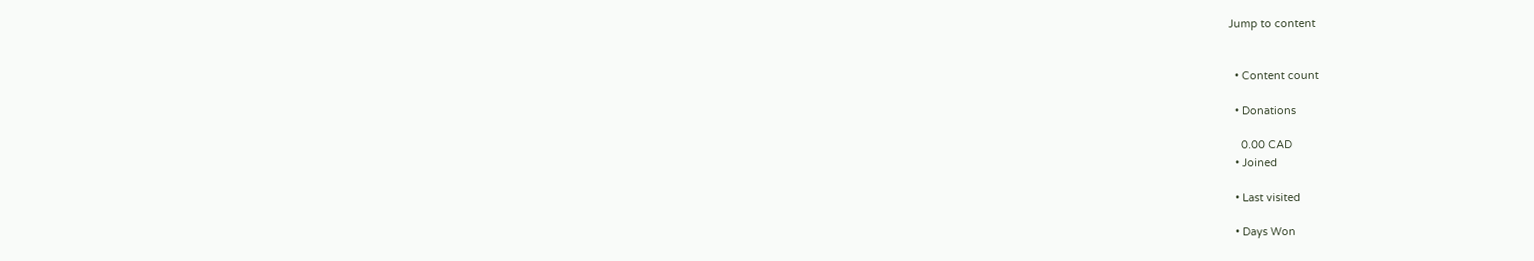Jump to content


  • Content count

  • Donations

    0.00 CAD
  • Joined

  • Last visited

  • Days Won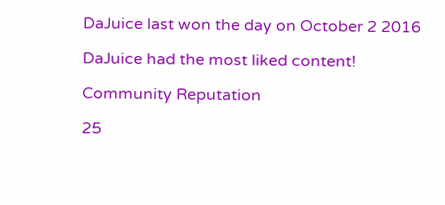DaJuice last won the day on October 2 2016

DaJuice had the most liked content!

Community Reputation

25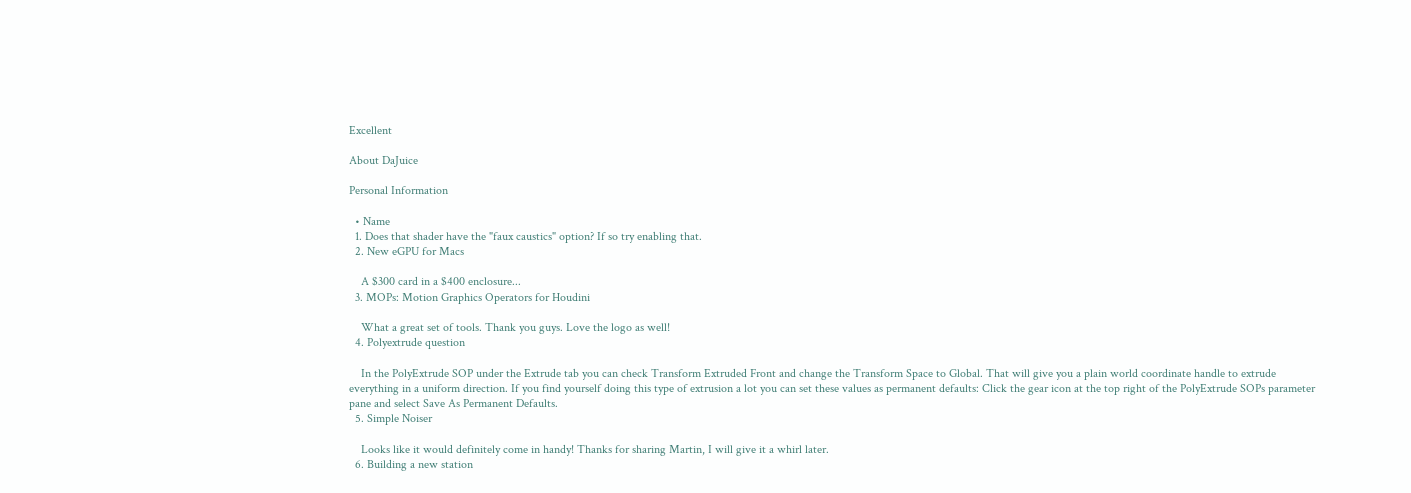Excellent

About DaJuice

Personal Information

  • Name
  1. Does that shader have the "faux caustics" option? If so try enabling that.
  2. New eGPU for Macs

    A $300 card in a $400 enclosure...
  3. MOPs: Motion Graphics Operators for Houdini

    What a great set of tools. Thank you guys. Love the logo as well!
  4. Polyextrude question

    In the PolyExtrude SOP under the Extrude tab you can check Transform Extruded Front and change the Transform Space to Global. That will give you a plain world coordinate handle to extrude everything in a uniform direction. If you find yourself doing this type of extrusion a lot you can set these values as permanent defaults: Click the gear icon at the top right of the PolyExtrude SOPs parameter pane and select Save As Permanent Defaults.
  5. Simple Noiser

    Looks like it would definitely come in handy! Thanks for sharing Martin, I will give it a whirl later.
  6. Building a new station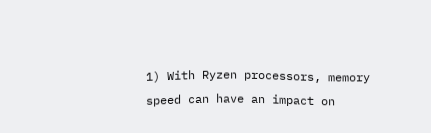1) With Ryzen processors, memory speed can have an impact on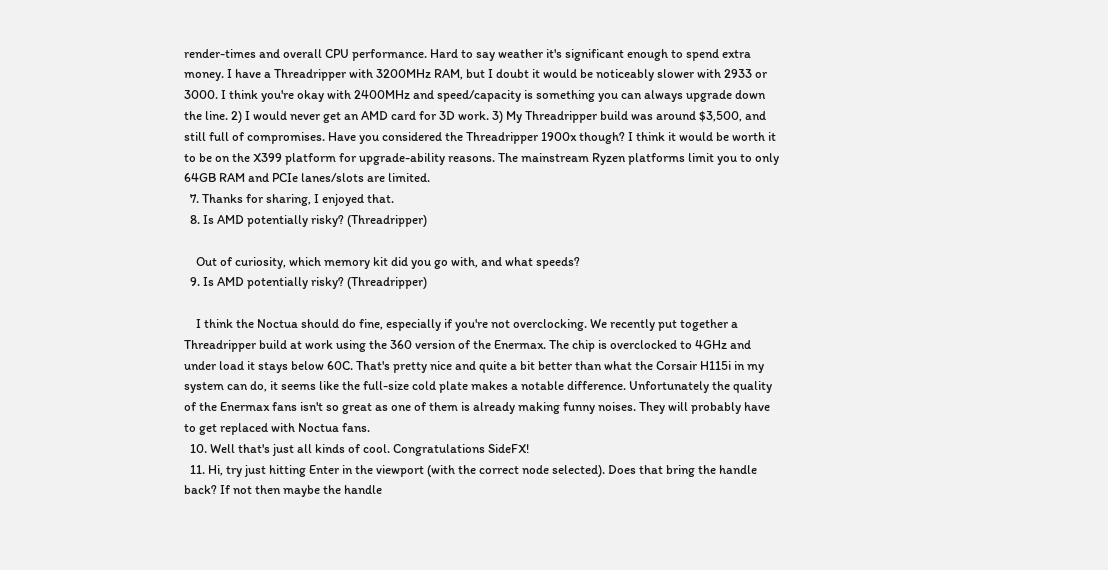render-times and overall CPU performance. Hard to say weather it's significant enough to spend extra money. I have a Threadripper with 3200MHz RAM, but I doubt it would be noticeably slower with 2933 or 3000. I think you're okay with 2400MHz and speed/capacity is something you can always upgrade down the line. 2) I would never get an AMD card for 3D work. 3) My Threadripper build was around $3,500, and still full of compromises. Have you considered the Threadripper 1900x though? I think it would be worth it to be on the X399 platform for upgrade-ability reasons. The mainstream Ryzen platforms limit you to only 64GB RAM and PCIe lanes/slots are limited.
  7. Thanks for sharing, I enjoyed that.
  8. Is AMD potentially risky? (Threadripper)

    Out of curiosity, which memory kit did you go with, and what speeds?
  9. Is AMD potentially risky? (Threadripper)

    I think the Noctua should do fine, especially if you're not overclocking. We recently put together a Threadripper build at work using the 360 version of the Enermax. The chip is overclocked to 4GHz and under load it stays below 60C. That's pretty nice and quite a bit better than what the Corsair H115i in my system can do, it seems like the full-size cold plate makes a notable difference. Unfortunately the quality of the Enermax fans isn't so great as one of them is already making funny noises. They will probably have to get replaced with Noctua fans.
  10. Well that's just all kinds of cool. Congratulations SideFX!
  11. Hi, try just hitting Enter in the viewport (with the correct node selected). Does that bring the handle back? If not then maybe the handle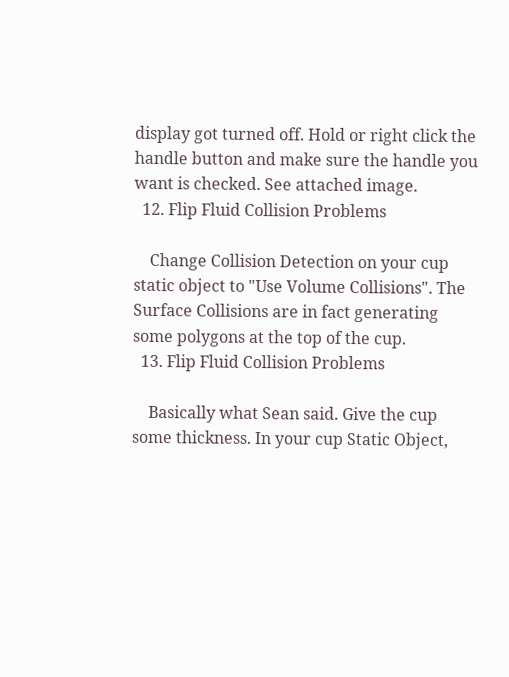display got turned off. Hold or right click the handle button and make sure the handle you want is checked. See attached image.
  12. Flip Fluid Collision Problems

    Change Collision Detection on your cup static object to "Use Volume Collisions". The Surface Collisions are in fact generating some polygons at the top of the cup.
  13. Flip Fluid Collision Problems

    Basically what Sean said. Give the cup some thickness. In your cup Static Object,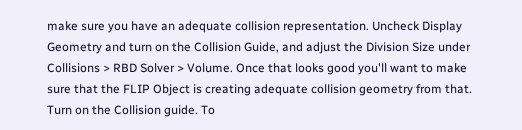make sure you have an adequate collision representation. Uncheck Display Geometry and turn on the Collision Guide, and adjust the Division Size under Collisions > RBD Solver > Volume. Once that looks good you'll want to make sure that the FLIP Object is creating adequate collision geometry from that. Turn on the Collision guide. To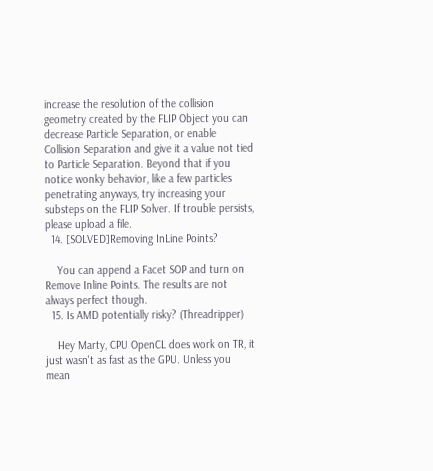increase the resolution of the collision geometry created by the FLIP Object you can decrease Particle Separation, or enable Collision Separation and give it a value not tied to Particle Separation. Beyond that if you notice wonky behavior, like a few particles penetrating anyways, try increasing your substeps on the FLIP Solver. If trouble persists, please upload a file.
  14. [SOLVED]Removing InLine Points?

    You can append a Facet SOP and turn on Remove Inline Points. The results are not always perfect though.
  15. Is AMD potentially risky? (Threadripper)

    Hey Marty, CPU OpenCL does work on TR, it just wasn't as fast as the GPU. Unless you mean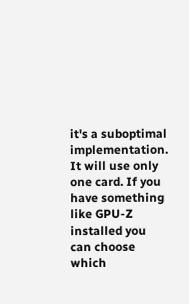it's a suboptimal implementation. It will use only one card. If you have something like GPU-Z installed you can choose which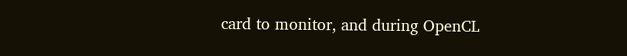card to monitor, and during OpenCL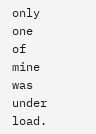only one of mine was under load.